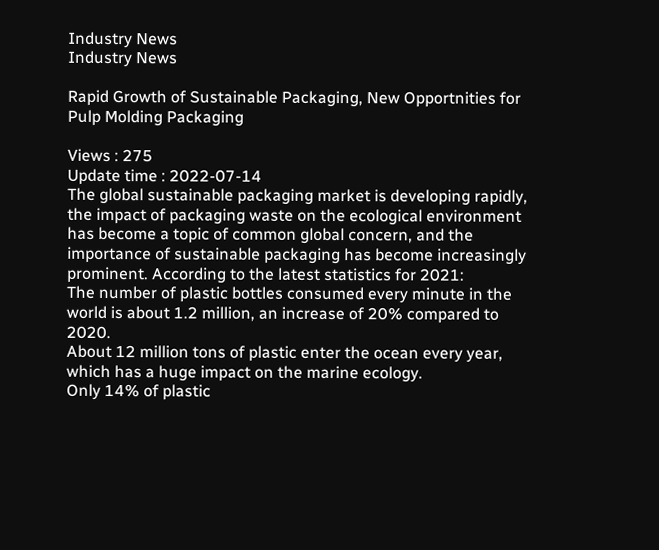Industry News
Industry News

Rapid Growth of Sustainable Packaging, New Opportnities for Pulp Molding Packaging

Views : 275
Update time : 2022-07-14
The global sustainable packaging market is developing rapidly, the impact of packaging waste on the ecological environment has become a topic of common global concern, and the importance of sustainable packaging has become increasingly prominent. According to the latest statistics for 2021:
The number of plastic bottles consumed every minute in the world is about 1.2 million, an increase of 20% compared to 2020.
About 12 million tons of plastic enter the ocean every year, which has a huge impact on the marine ecology.
Only 14% of plastic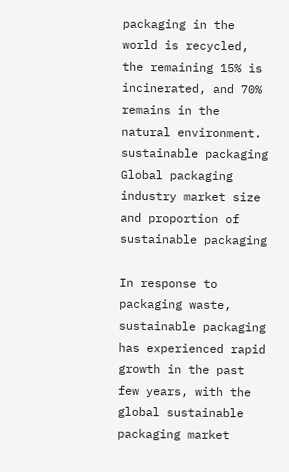packaging in the world is recycled, the remaining 15% is incinerated, and 70% remains in the natural environment.
sustainable packaging
Global packaging industry market size and proportion of sustainable packaging

In response to packaging waste, sustainable packaging has experienced rapid growth in the past few years, with the global sustainable packaging market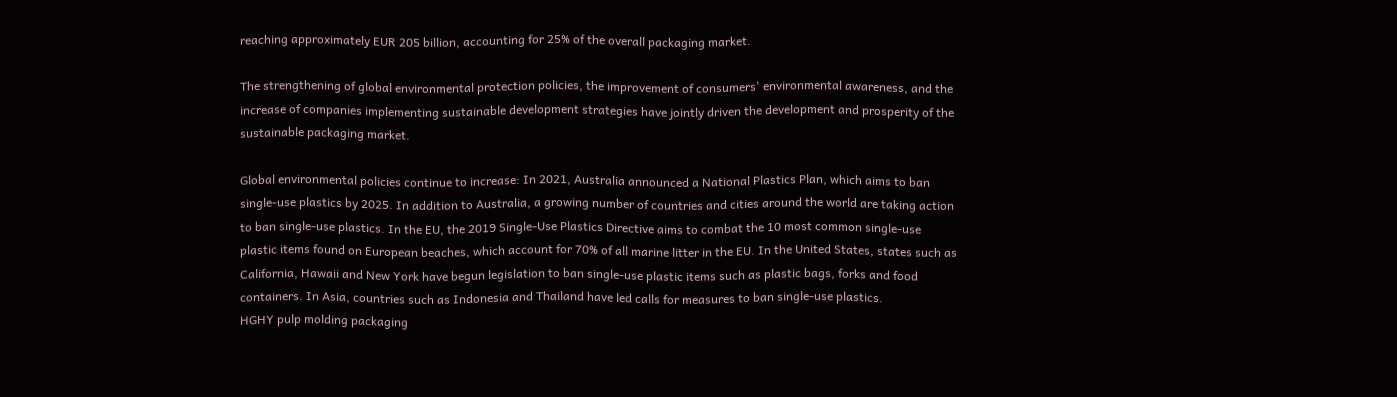reaching approximately EUR 205 billion, accounting for 25% of the overall packaging market.

The strengthening of global environmental protection policies, the improvement of consumers' environmental awareness, and the increase of companies implementing sustainable development strategies have jointly driven the development and prosperity of the sustainable packaging market.

Global environmental policies continue to increase: In 2021, Australia announced a National Plastics Plan, which aims to ban single-use plastics by 2025. In addition to Australia, a growing number of countries and cities around the world are taking action to ban single-use plastics. In the EU, the 2019 Single-Use Plastics Directive aims to combat the 10 most common single-use plastic items found on European beaches, which account for 70% of all marine litter in the EU. In the United States, states such as California, Hawaii and New York have begun legislation to ban single-use plastic items such as plastic bags, forks and food containers. In Asia, countries such as Indonesia and Thailand have led calls for measures to ban single-use plastics.
HGHY pulp molding packaging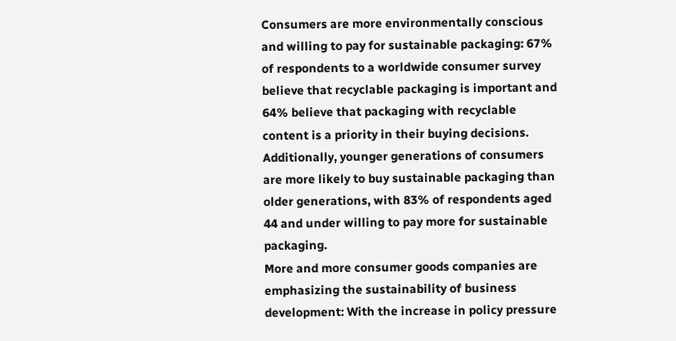Consumers are more environmentally conscious and willing to pay for sustainable packaging: 67% of respondents to a worldwide consumer survey believe that recyclable packaging is important and 64% believe that packaging with recyclable content is a priority in their buying decisions. Additionally, younger generations of consumers are more likely to buy sustainable packaging than older generations, with 83% of respondents aged 44 and under willing to pay more for sustainable packaging.
More and more consumer goods companies are emphasizing the sustainability of business development: With the increase in policy pressure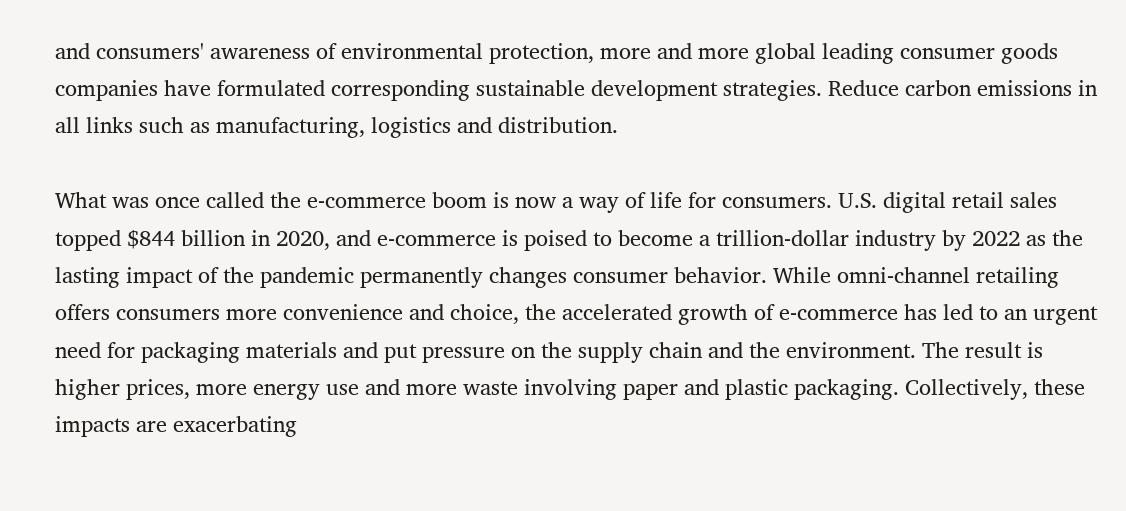and consumers' awareness of environmental protection, more and more global leading consumer goods companies have formulated corresponding sustainable development strategies. Reduce carbon emissions in all links such as manufacturing, logistics and distribution.

What was once called the e-commerce boom is now a way of life for consumers. U.S. digital retail sales topped $844 billion in 2020, and e-commerce is poised to become a trillion-dollar industry by 2022 as the lasting impact of the pandemic permanently changes consumer behavior. While omni-channel retailing offers consumers more convenience and choice, the accelerated growth of e-commerce has led to an urgent need for packaging materials and put pressure on the supply chain and the environment. The result is higher prices, more energy use and more waste involving paper and plastic packaging. Collectively, these impacts are exacerbating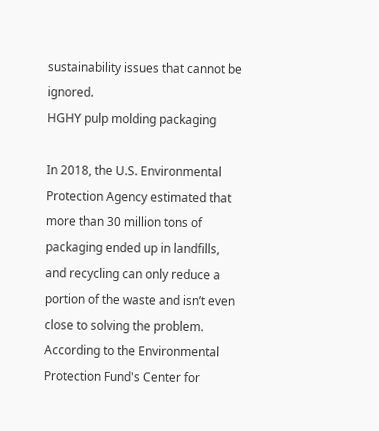sustainability issues that cannot be ignored.
HGHY pulp molding packaging

In 2018, the U.S. Environmental Protection Agency estimated that more than 30 million tons of packaging ended up in landfills, and recycling can only reduce a portion of the waste and isn’t even close to solving the problem. According to the Environmental Protection Fund's Center for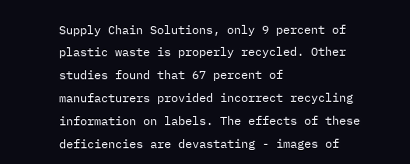Supply Chain Solutions, only 9 percent of plastic waste is properly recycled. Other studies found that 67 percent of manufacturers provided incorrect recycling information on labels. The effects of these deficiencies are devastating - images of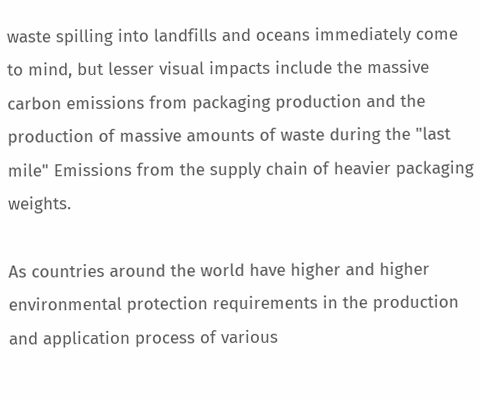waste spilling into landfills and oceans immediately come to mind, but lesser visual impacts include the massive carbon emissions from packaging production and the production of massive amounts of waste during the "last mile" Emissions from the supply chain of heavier packaging weights.

As countries around the world have higher and higher environmental protection requirements in the production and application process of various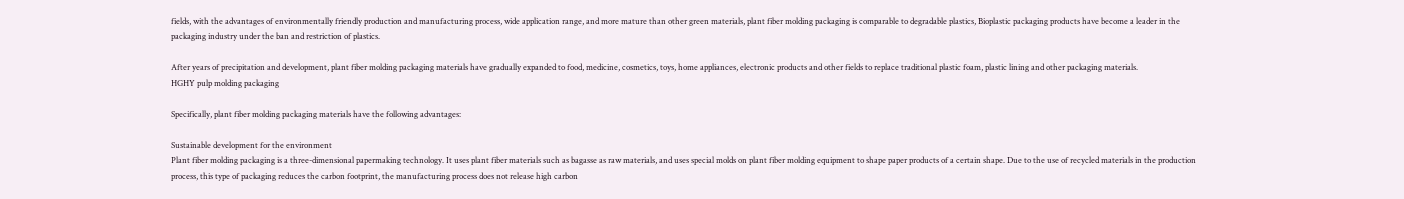fields, with the advantages of environmentally friendly production and manufacturing process, wide application range, and more mature than other green materials, plant fiber molding packaging is comparable to degradable plastics, Bioplastic packaging products have become a leader in the packaging industry under the ban and restriction of plastics.

After years of precipitation and development, plant fiber molding packaging materials have gradually expanded to food, medicine, cosmetics, toys, home appliances, electronic products and other fields to replace traditional plastic foam, plastic lining and other packaging materials.
HGHY pulp molding packaging

Specifically, plant fiber molding packaging materials have the following advantages:

Sustainable development for the environment
Plant fiber molding packaging is a three-dimensional papermaking technology. It uses plant fiber materials such as bagasse as raw materials, and uses special molds on plant fiber molding equipment to shape paper products of a certain shape. Due to the use of recycled materials in the production process, this type of packaging reduces the carbon footprint, the manufacturing process does not release high carbon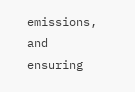emissions, and ensuring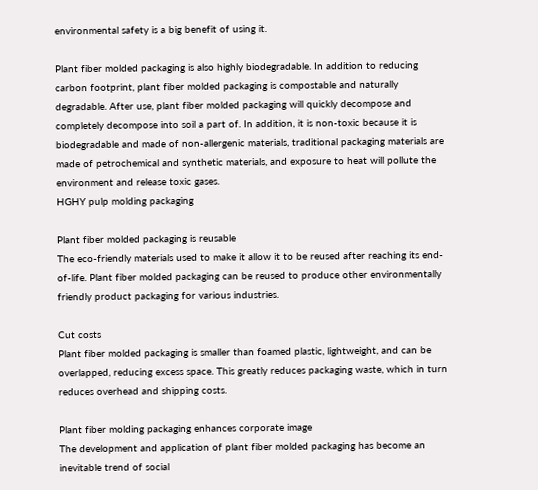environmental safety is a big benefit of using it.

Plant fiber molded packaging is also highly biodegradable. In addition to reducing carbon footprint, plant fiber molded packaging is compostable and naturally degradable. After use, plant fiber molded packaging will quickly decompose and completely decompose into soil a part of. In addition, it is non-toxic because it is biodegradable and made of non-allergenic materials, traditional packaging materials are made of petrochemical and synthetic materials, and exposure to heat will pollute the environment and release toxic gases.
HGHY pulp molding packaging

Plant fiber molded packaging is reusable
The eco-friendly materials used to make it allow it to be reused after reaching its end-of-life. Plant fiber molded packaging can be reused to produce other environmentally friendly product packaging for various industries.

Cut costs
Plant fiber molded packaging is smaller than foamed plastic, lightweight, and can be overlapped, reducing excess space. This greatly reduces packaging waste, which in turn reduces overhead and shipping costs.

Plant fiber molding packaging enhances corporate image
The development and application of plant fiber molded packaging has become an inevitable trend of social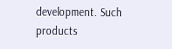development. Such products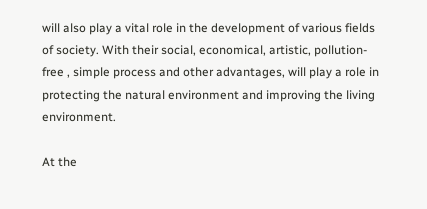will also play a vital role in the development of various fields of society. With their social, economical, artistic, pollution-free , simple process and other advantages, will play a role in protecting the natural environment and improving the living environment.

At the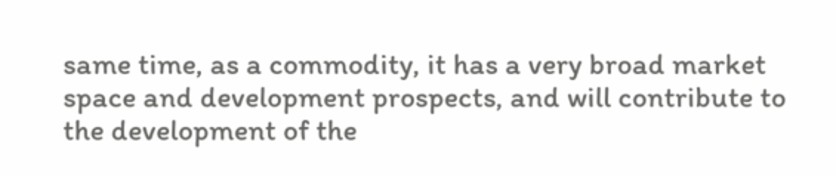same time, as a commodity, it has a very broad market space and development prospects, and will contribute to the development of the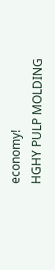economy!
HGHY PULP MOLDING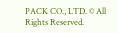PACK CO., LTD. © All Rights Reserved.